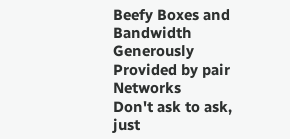Beefy Boxes and Bandwidth Generously Provided by pair Networks
Don't ask to ask, just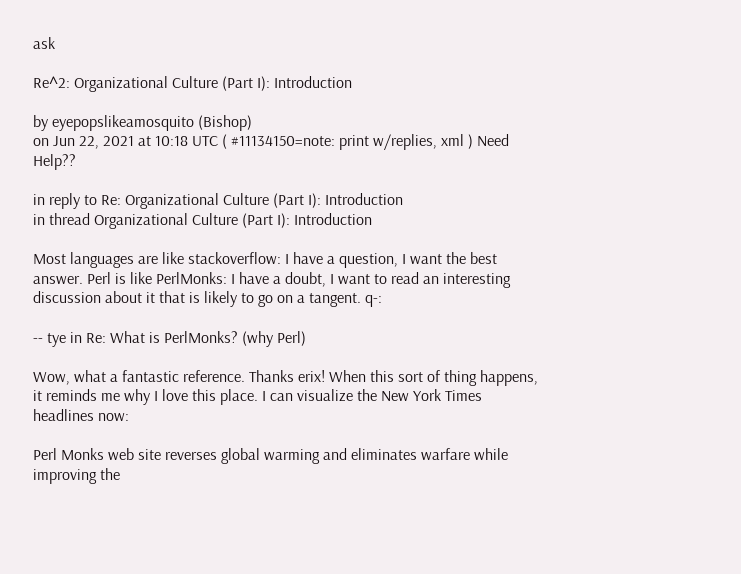ask

Re^2: Organizational Culture (Part I): Introduction

by eyepopslikeamosquito (Bishop)
on Jun 22, 2021 at 10:18 UTC ( #11134150=note: print w/replies, xml ) Need Help??

in reply to Re: Organizational Culture (Part I): Introduction
in thread Organizational Culture (Part I): Introduction

Most languages are like stackoverflow: I have a question, I want the best answer. Perl is like PerlMonks: I have a doubt, I want to read an interesting discussion about it that is likely to go on a tangent. q-:

-- tye in Re: What is PerlMonks? (why Perl)

Wow, what a fantastic reference. Thanks erix! When this sort of thing happens, it reminds me why I love this place. I can visualize the New York Times headlines now:

Perl Monks web site reverses global warming and eliminates warfare while improving the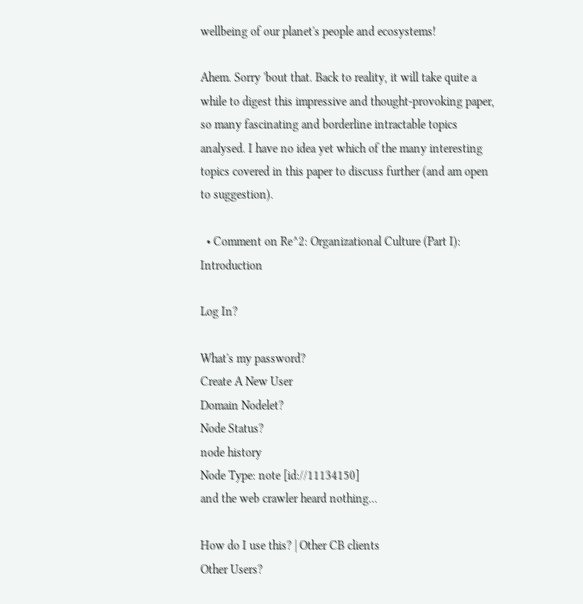wellbeing of our planet's people and ecosystems!

Ahem. Sorry 'bout that. Back to reality, it will take quite a while to digest this impressive and thought-provoking paper, so many fascinating and borderline intractable topics analysed. I have no idea yet which of the many interesting topics covered in this paper to discuss further (and am open to suggestion).

  • Comment on Re^2: Organizational Culture (Part I): Introduction

Log In?

What's my password?
Create A New User
Domain Nodelet?
Node Status?
node history
Node Type: note [id://11134150]
and the web crawler heard nothing...

How do I use this? | Other CB clients
Other Users?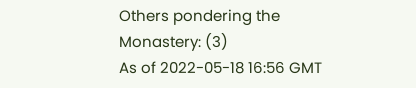Others pondering the Monastery: (3)
As of 2022-05-18 16:56 GMT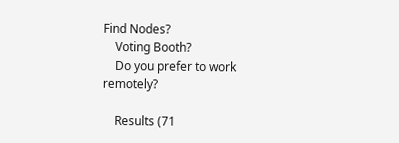Find Nodes?
    Voting Booth?
    Do you prefer to work remotely?

    Results (71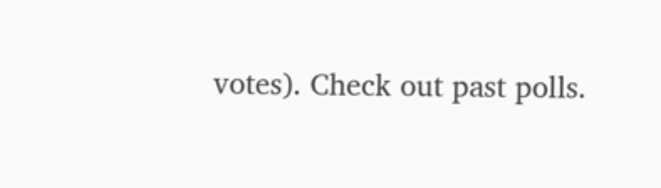votes). Check out past polls.